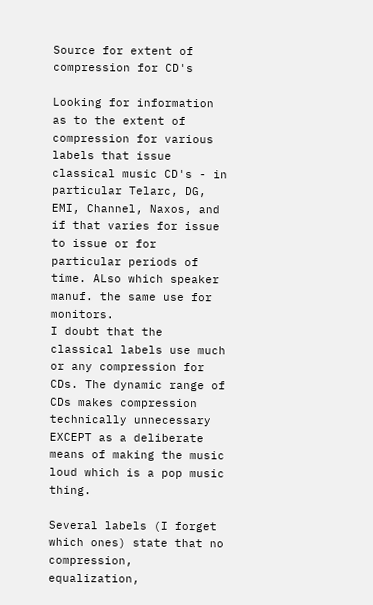Source for extent of compression for CD's

Looking for information as to the extent of compression for various labels that issue classical music CD's - in particular Telarc, DG, EMI, Channel, Naxos, and if that varies for issue to issue or for particular periods of time. ALso which speaker manuf. the same use for monitors.
I doubt that the classical labels use much or any compression for CDs. The dynamic range of CDs makes compression technically unnecessary EXCEPT as a deliberate means of making the music loud which is a pop music thing.

Several labels (I forget which ones) state that no compression, equalization,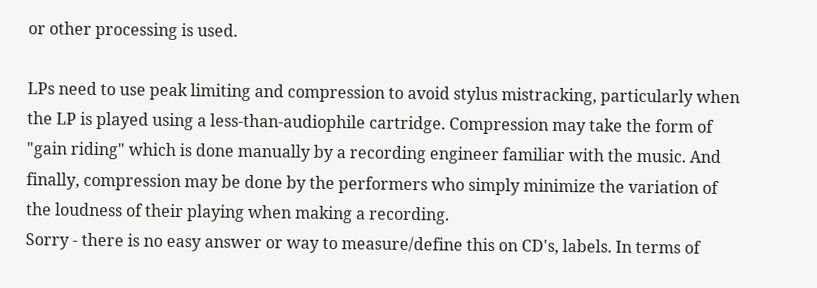or other processing is used.

LPs need to use peak limiting and compression to avoid stylus mistracking, particularly when the LP is played using a less-than-audiophile cartridge. Compression may take the form of "gain riding" which is done manually by a recording engineer familiar with the music. And finally, compression may be done by the performers who simply minimize the variation of the loudness of their playing when making a recording.
Sorry - there is no easy answer or way to measure/define this on CD's, labels. In terms of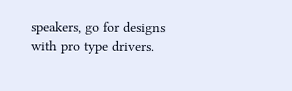speakers, go for designs with pro type drivers.